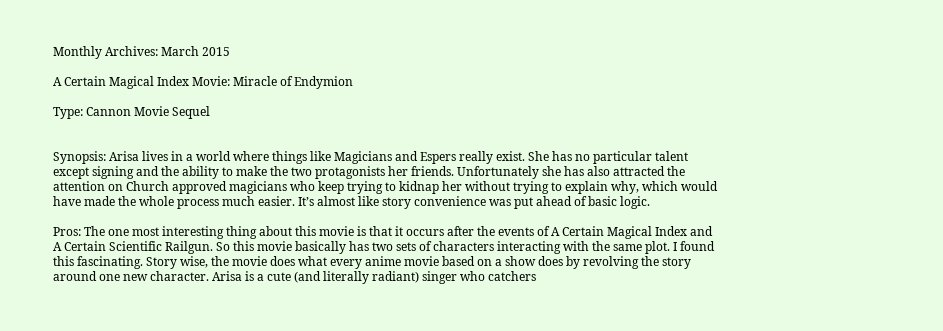Monthly Archives: March 2015

A Certain Magical Index Movie: Miracle of Endymion

Type: Cannon Movie Sequel


Synopsis: Arisa lives in a world where things like Magicians and Espers really exist. She has no particular talent except signing and the ability to make the two protagonists her friends. Unfortunately she has also attracted the attention on Church approved magicians who keep trying to kidnap her without trying to explain why, which would have made the whole process much easier. It’s almost like story convenience was put ahead of basic logic.

Pros: The one most interesting thing about this movie is that it occurs after the events of A Certain Magical Index and A Certain Scientific Railgun. So this movie basically has two sets of characters interacting with the same plot. I found this fascinating. Story wise, the movie does what every anime movie based on a show does by revolving the story around one new character. Arisa is a cute (and literally radiant) singer who catchers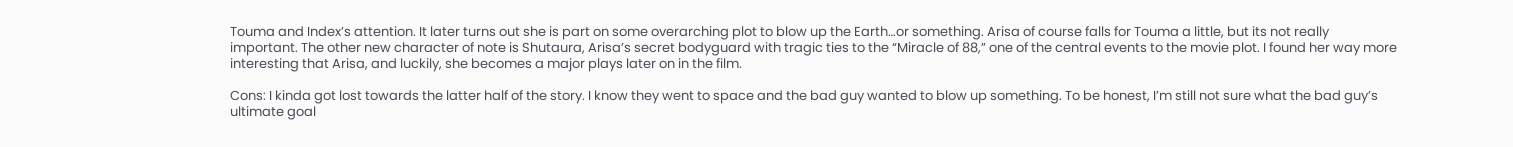Touma and Index’s attention. It later turns out she is part on some overarching plot to blow up the Earth…or something. Arisa of course falls for Touma a little, but its not really important. The other new character of note is Shutaura, Arisa’s secret bodyguard with tragic ties to the “Miracle of 88,” one of the central events to the movie plot. I found her way more interesting that Arisa, and luckily, she becomes a major plays later on in the film.

Cons: I kinda got lost towards the latter half of the story. I know they went to space and the bad guy wanted to blow up something. To be honest, I’m still not sure what the bad guy’s ultimate goal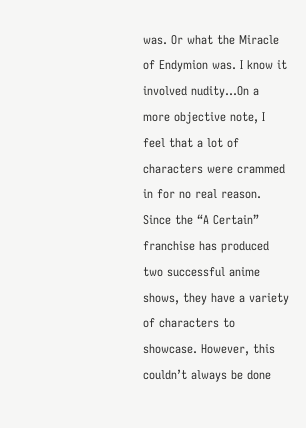was. Or what the Miracle of Endymion was. I know it involved nudity…On a more objective note, I feel that a lot of characters were crammed in for no real reason. Since the “A Certain” franchise has produced two successful anime shows, they have a variety of characters to showcase. However, this couldn’t always be done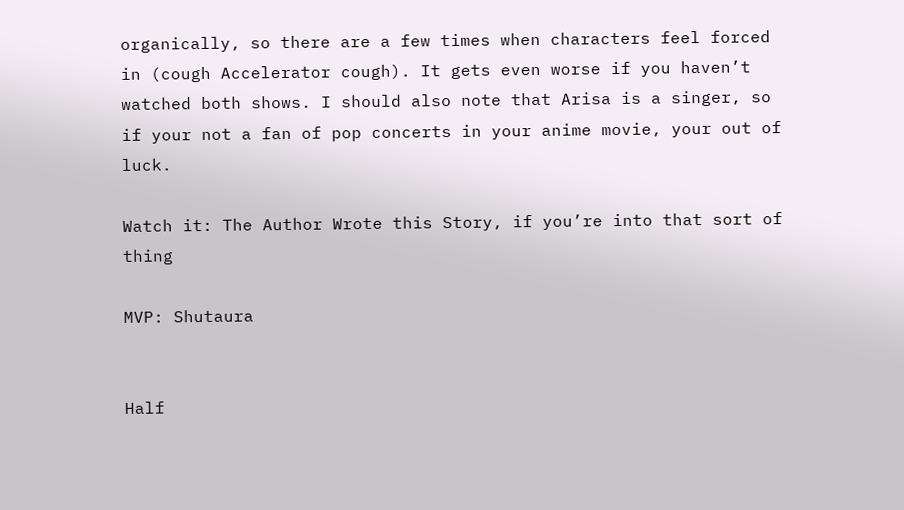organically, so there are a few times when characters feel forced in (cough Accelerator cough). It gets even worse if you haven’t watched both shows. I should also note that Arisa is a singer, so if your not a fan of pop concerts in your anime movie, your out of luck.

Watch it: The Author Wrote this Story, if you’re into that sort of thing

MVP: Shutaura


Half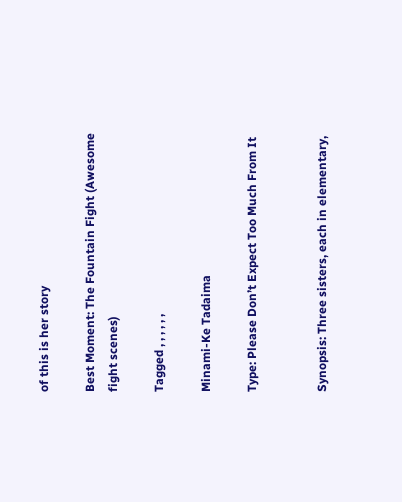of this is her story

Best Moment: The Fountain Fight (Awesome fight scenes)

Tagged , , , , , ,

Minami-Ke Tadaima

Type: Please Don’t Expect Too Much From It


Synopsis: Three sisters, each in elementary,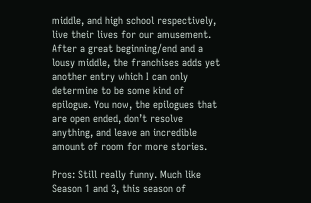middle, and high school respectively, live their lives for our amusement. After a great beginning/end and a lousy middle, the franchises adds yet another entry which I can only determine to be some kind of epilogue. You now, the epilogues that are open ended, don’t resolve anything, and leave an incredible amount of room for more stories.

Pros: Still really funny. Much like Season 1 and 3, this season of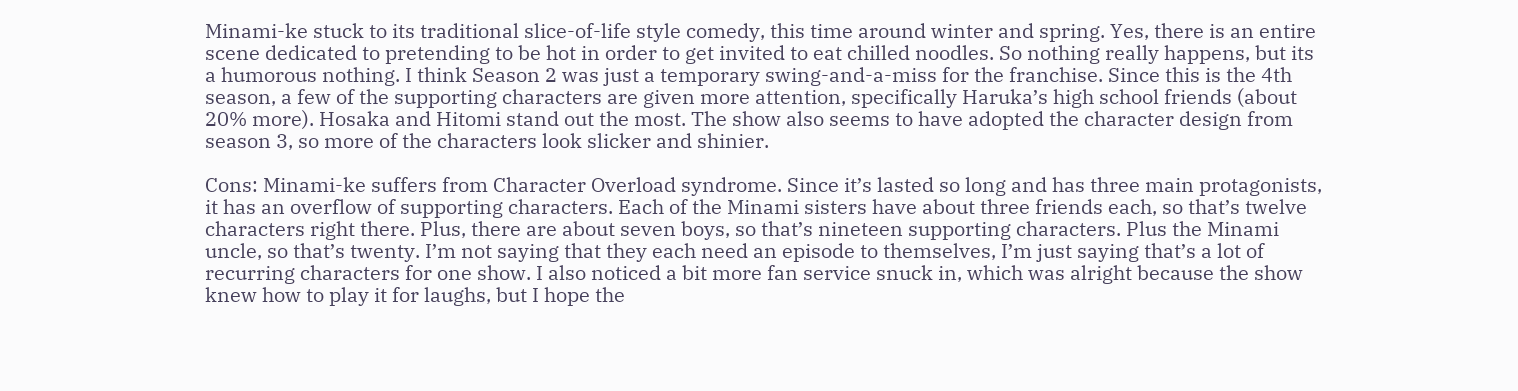Minami-ke stuck to its traditional slice-of-life style comedy, this time around winter and spring. Yes, there is an entire scene dedicated to pretending to be hot in order to get invited to eat chilled noodles. So nothing really happens, but its a humorous nothing. I think Season 2 was just a temporary swing-and-a-miss for the franchise. Since this is the 4th season, a few of the supporting characters are given more attention, specifically Haruka’s high school friends (about 20% more). Hosaka and Hitomi stand out the most. The show also seems to have adopted the character design from season 3, so more of the characters look slicker and shinier.

Cons: Minami-ke suffers from Character Overload syndrome. Since it’s lasted so long and has three main protagonists, it has an overflow of supporting characters. Each of the Minami sisters have about three friends each, so that’s twelve characters right there. Plus, there are about seven boys, so that’s nineteen supporting characters. Plus the Minami uncle, so that’s twenty. I’m not saying that they each need an episode to themselves, I’m just saying that’s a lot of recurring characters for one show. I also noticed a bit more fan service snuck in, which was alright because the show knew how to play it for laughs, but I hope the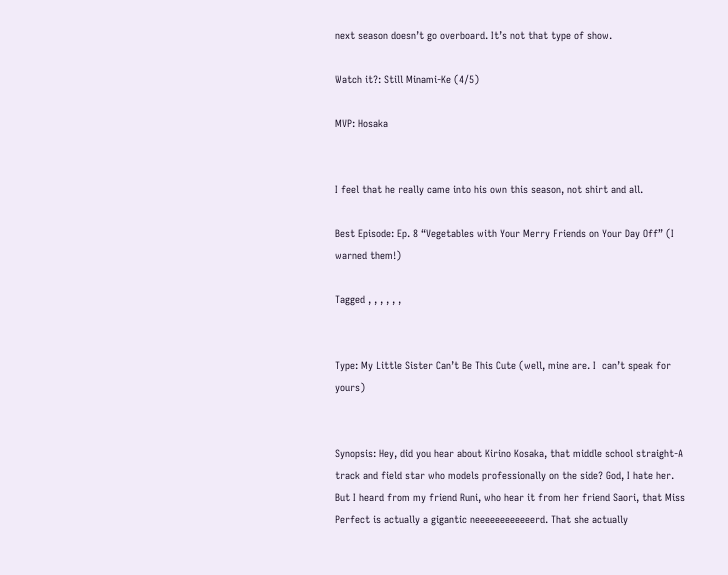next season doesn’t go overboard. It’s not that type of show.

Watch it?: Still Minami-Ke (4/5)

MVP: Hosaka


I feel that he really came into his own this season, not shirt and all.

Best Episode: Ep. 8 “Vegetables with Your Merry Friends on Your Day Off” (I warned them!)

Tagged , , , , , ,


Type: My Little Sister Can’t Be This Cute (well, mine are. I  can’t speak for yours)


Synopsis: Hey, did you hear about Kirino Kosaka, that middle school straight-A track and field star who models professionally on the side? God, I hate her. But I heard from my friend Runi, who hear it from her friend Saori, that Miss Perfect is actually a gigantic neeeeeeeeeeeerd. That she actually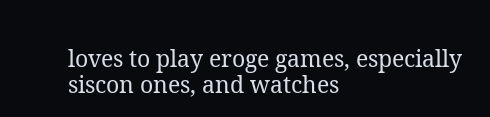loves to play eroge games, especially siscon ones, and watches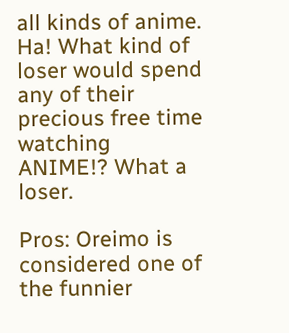all kinds of anime. Ha! What kind of loser would spend any of their precious free time watching ANIME!? What a loser.

Pros: Oreimo is considered one of the funnier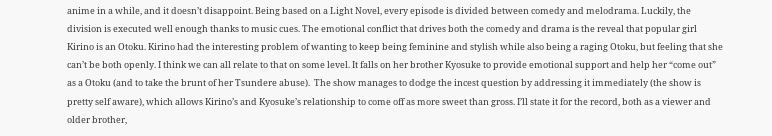anime in a while, and it doesn’t disappoint. Being based on a Light Novel, every episode is divided between comedy and melodrama. Luckily, the division is executed well enough thanks to music cues. The emotional conflict that drives both the comedy and drama is the reveal that popular girl Kirino is an Otoku. Kirino had the interesting problem of wanting to keep being feminine and stylish while also being a raging Otoku, but feeling that she can’t be both openly. I think we can all relate to that on some level. It falls on her brother Kyosuke to provide emotional support and help her “come out” as a Otoku (and to take the brunt of her Tsundere abuse).  The show manages to dodge the incest question by addressing it immediately (the show is pretty self aware), which allows Kirino’s and Kyosuke’s relationship to come off as more sweet than gross. I’ll state it for the record, both as a viewer and older brother,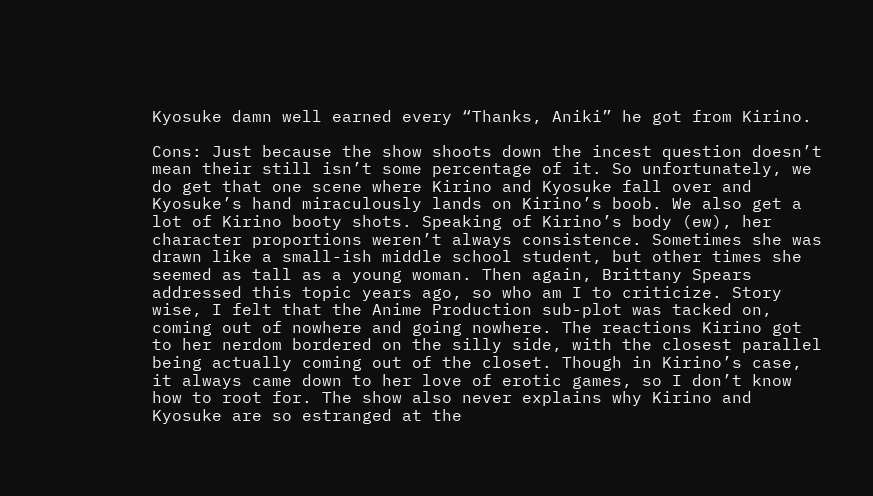Kyosuke damn well earned every “Thanks, Aniki” he got from Kirino.

Cons: Just because the show shoots down the incest question doesn’t mean their still isn’t some percentage of it. So unfortunately, we do get that one scene where Kirino and Kyosuke fall over and Kyosuke’s hand miraculously lands on Kirino’s boob. We also get a lot of Kirino booty shots. Speaking of Kirino’s body (ew), her character proportions weren’t always consistence. Sometimes she was drawn like a small-ish middle school student, but other times she seemed as tall as a young woman. Then again, Brittany Spears addressed this topic years ago, so who am I to criticize. Story wise, I felt that the Anime Production sub-plot was tacked on, coming out of nowhere and going nowhere. The reactions Kirino got to her nerdom bordered on the silly side, with the closest parallel being actually coming out of the closet. Though in Kirino’s case, it always came down to her love of erotic games, so I don’t know how to root for. The show also never explains why Kirino and Kyosuke are so estranged at the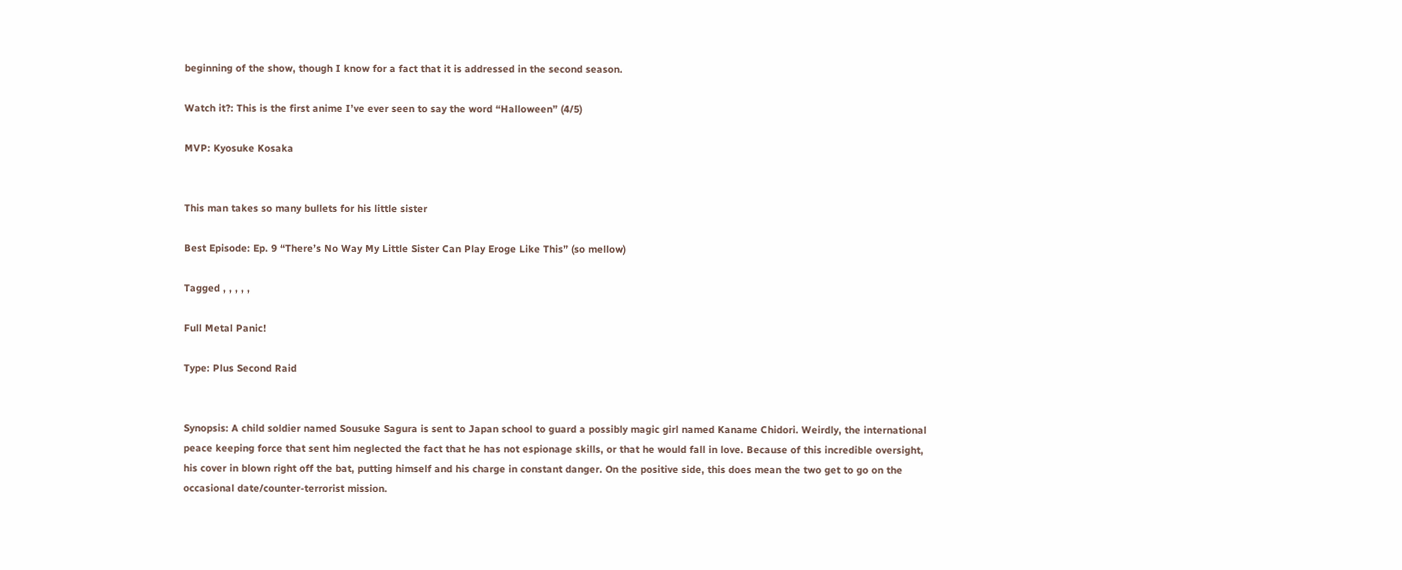beginning of the show, though I know for a fact that it is addressed in the second season.

Watch it?: This is the first anime I’ve ever seen to say the word “Halloween” (4/5)

MVP: Kyosuke Kosaka


This man takes so many bullets for his little sister

Best Episode: Ep. 9 “There’s No Way My Little Sister Can Play Eroge Like This” (so mellow)

Tagged , , , , ,

Full Metal Panic!

Type: Plus Second Raid


Synopsis: A child soldier named Sousuke Sagura is sent to Japan school to guard a possibly magic girl named Kaname Chidori. Weirdly, the international peace keeping force that sent him neglected the fact that he has not espionage skills, or that he would fall in love. Because of this incredible oversight, his cover in blown right off the bat, putting himself and his charge in constant danger. On the positive side, this does mean the two get to go on the occasional date/counter-terrorist mission.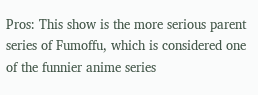Pros: This show is the more serious parent series of Fumoffu, which is considered one of the funnier anime series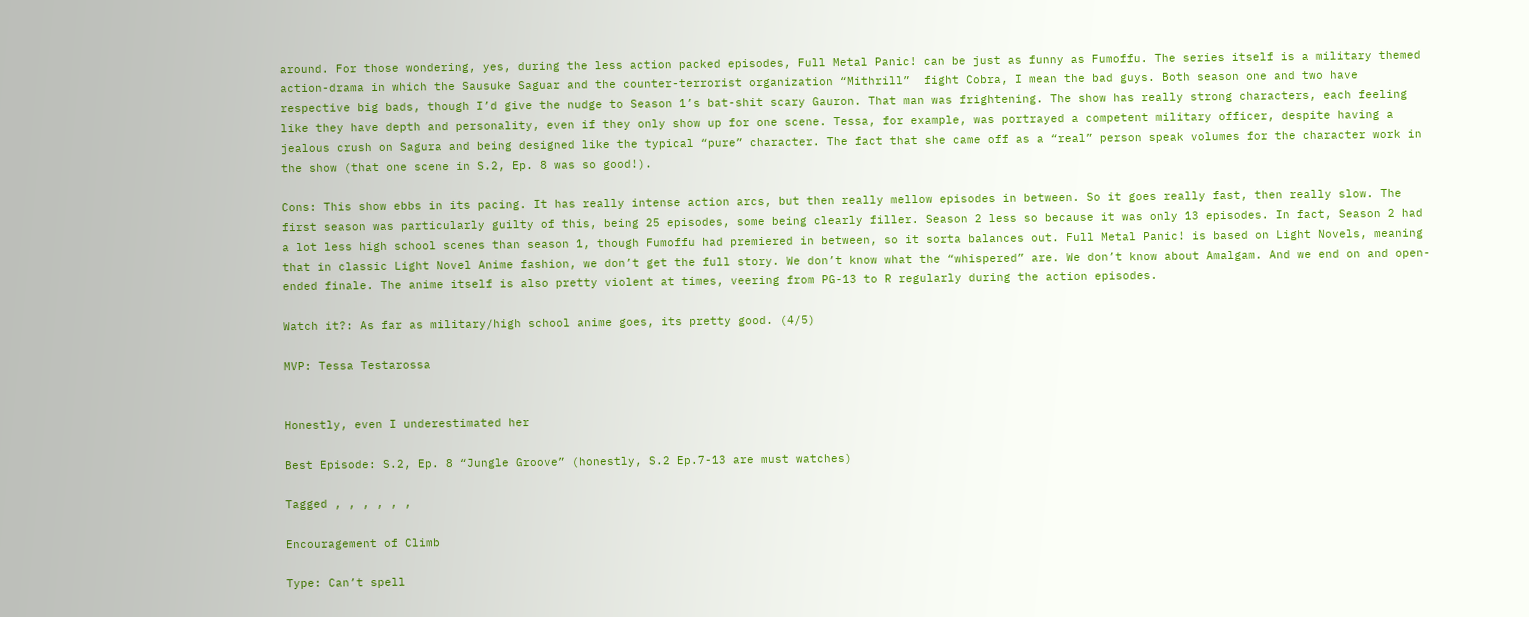around. For those wondering, yes, during the less action packed episodes, Full Metal Panic! can be just as funny as Fumoffu. The series itself is a military themed action-drama in which the Sausuke Saguar and the counter-terrorist organization “Mithrill”  fight Cobra, I mean the bad guys. Both season one and two have respective big bads, though I’d give the nudge to Season 1’s bat-shit scary Gauron. That man was frightening. The show has really strong characters, each feeling like they have depth and personality, even if they only show up for one scene. Tessa, for example, was portrayed a competent military officer, despite having a jealous crush on Sagura and being designed like the typical “pure” character. The fact that she came off as a “real” person speak volumes for the character work in the show (that one scene in S.2, Ep. 8 was so good!).

Cons: This show ebbs in its pacing. It has really intense action arcs, but then really mellow episodes in between. So it goes really fast, then really slow. The first season was particularly guilty of this, being 25 episodes, some being clearly filler. Season 2 less so because it was only 13 episodes. In fact, Season 2 had a lot less high school scenes than season 1, though Fumoffu had premiered in between, so it sorta balances out. Full Metal Panic! is based on Light Novels, meaning that in classic Light Novel Anime fashion, we don’t get the full story. We don’t know what the “whispered” are. We don’t know about Amalgam. And we end on and open-ended finale. The anime itself is also pretty violent at times, veering from PG-13 to R regularly during the action episodes.

Watch it?: As far as military/high school anime goes, its pretty good. (4/5)

MVP: Tessa Testarossa


Honestly, even I underestimated her

Best Episode: S.2, Ep. 8 “Jungle Groove” (honestly, S.2 Ep.7-13 are must watches)

Tagged , , , , , ,

Encouragement of Climb

Type: Can’t spell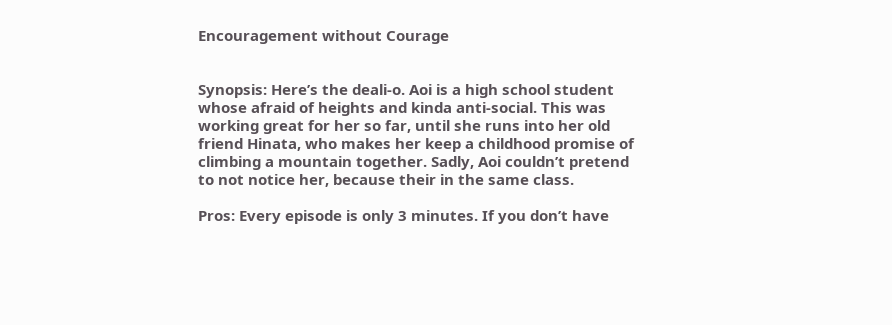Encouragement without Courage


Synopsis: Here’s the deali-o. Aoi is a high school student whose afraid of heights and kinda anti-social. This was working great for her so far, until she runs into her old friend Hinata, who makes her keep a childhood promise of climbing a mountain together. Sadly, Aoi couldn’t pretend to not notice her, because their in the same class.

Pros: Every episode is only 3 minutes. If you don’t have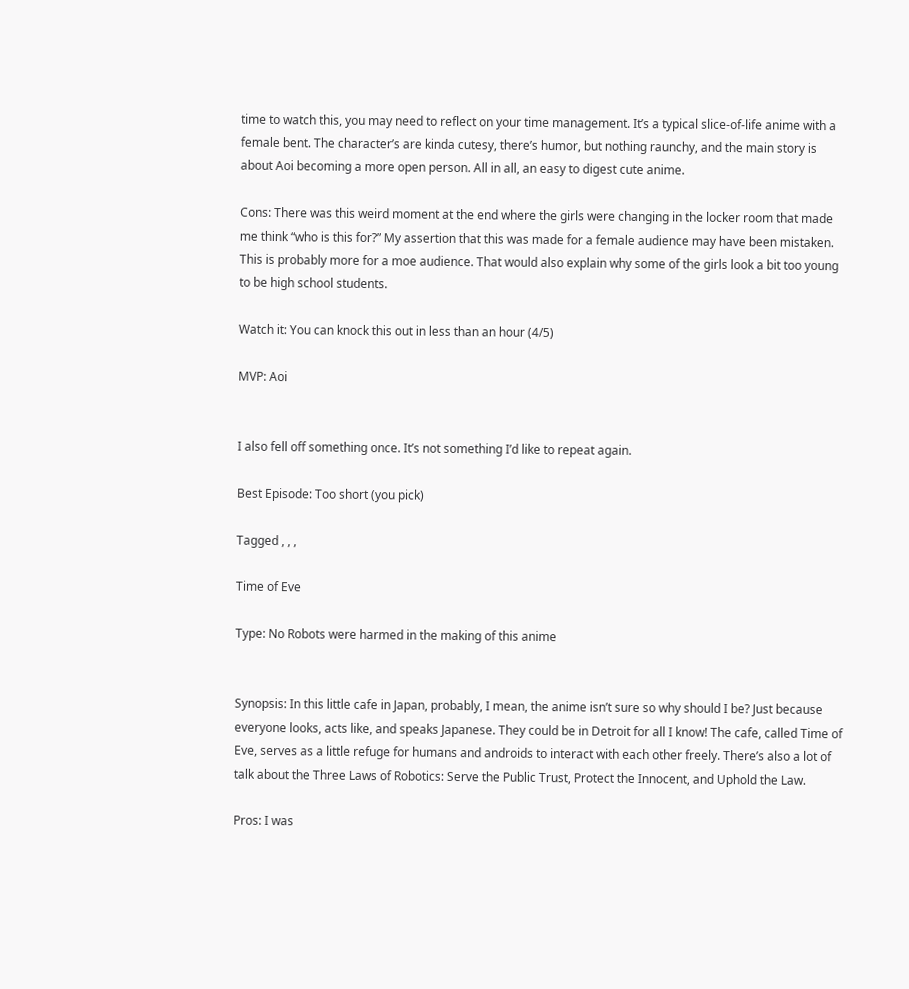time to watch this, you may need to reflect on your time management. It’s a typical slice-of-life anime with a female bent. The character’s are kinda cutesy, there’s humor, but nothing raunchy, and the main story is about Aoi becoming a more open person. All in all, an easy to digest cute anime.

Cons: There was this weird moment at the end where the girls were changing in the locker room that made me think “who is this for?” My assertion that this was made for a female audience may have been mistaken. This is probably more for a moe audience. That would also explain why some of the girls look a bit too young to be high school students.

Watch it: You can knock this out in less than an hour (4/5)

MVP: Aoi


I also fell off something once. It’s not something I’d like to repeat again.

Best Episode: Too short (you pick)

Tagged , , ,

Time of Eve

Type: No Robots were harmed in the making of this anime


Synopsis: In this little cafe in Japan, probably, I mean, the anime isn’t sure so why should I be? Just because everyone looks, acts like, and speaks Japanese. They could be in Detroit for all I know! The cafe, called Time of Eve, serves as a little refuge for humans and androids to interact with each other freely. There’s also a lot of talk about the Three Laws of Robotics: Serve the Public Trust, Protect the Innocent, and Uphold the Law.

Pros: I was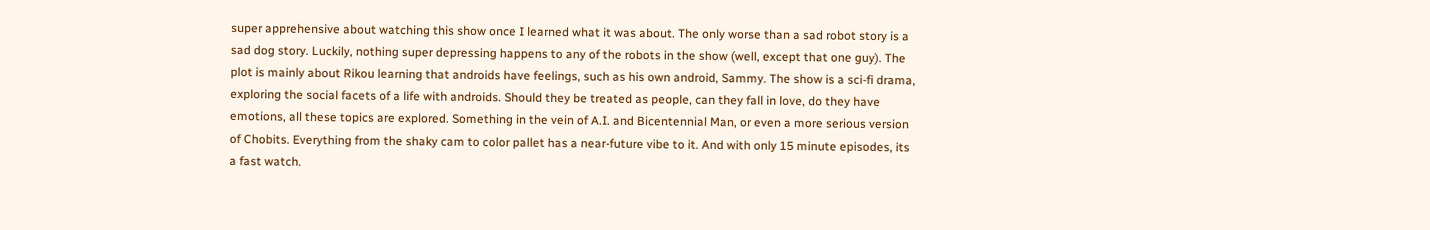super apprehensive about watching this show once I learned what it was about. The only worse than a sad robot story is a sad dog story. Luckily, nothing super depressing happens to any of the robots in the show (well, except that one guy). The plot is mainly about Rikou learning that androids have feelings, such as his own android, Sammy. The show is a sci-fi drama, exploring the social facets of a life with androids. Should they be treated as people, can they fall in love, do they have emotions, all these topics are explored. Something in the vein of A.I. and Bicentennial Man, or even a more serious version of Chobits. Everything from the shaky cam to color pallet has a near-future vibe to it. And with only 15 minute episodes, its a fast watch.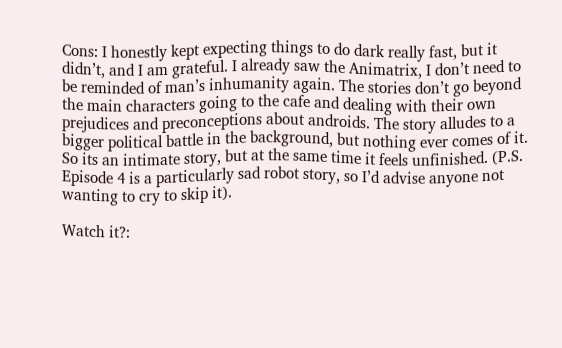Cons: I honestly kept expecting things to do dark really fast, but it didn’t, and I am grateful. I already saw the Animatrix, I don’t need to be reminded of man’s inhumanity again. The stories don’t go beyond the main characters going to the cafe and dealing with their own prejudices and preconceptions about androids. The story alludes to a bigger political battle in the background, but nothing ever comes of it. So its an intimate story, but at the same time it feels unfinished. (P.S. Episode 4 is a particularly sad robot story, so I’d advise anyone not wanting to cry to skip it).

Watch it?: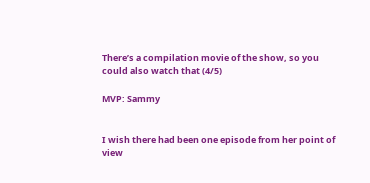There’s a compilation movie of the show, so you could also watch that (4/5)

MVP: Sammy


I wish there had been one episode from her point of view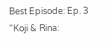Best Episode: Ep. 3 “Koji & Rina: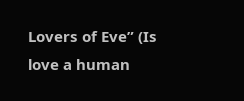Lovers of Eve” (Is love a human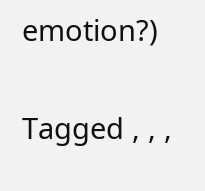emotion?)

Tagged , , ,